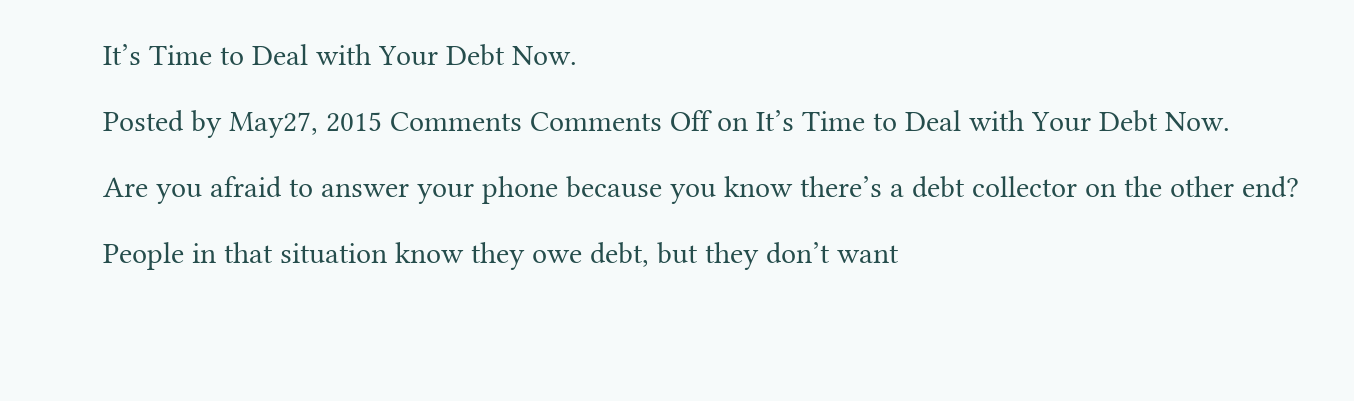It’s Time to Deal with Your Debt Now.

Posted by May27, 2015 Comments Comments Off on It’s Time to Deal with Your Debt Now.

Are you afraid to answer your phone because you know there’s a debt collector on the other end?

People in that situation know they owe debt, but they don’t want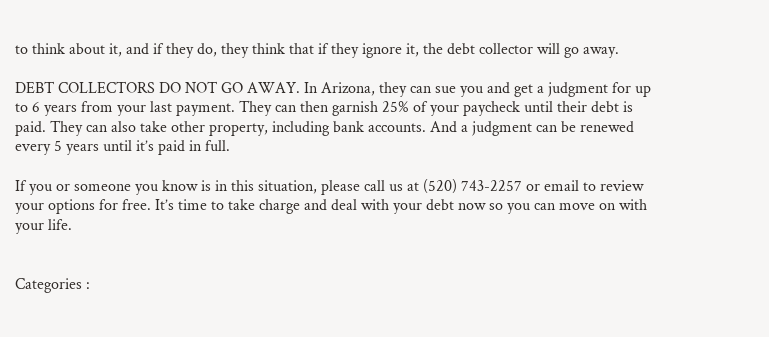to think about it, and if they do, they think that if they ignore it, the debt collector will go away.

DEBT COLLECTORS DO NOT GO AWAY. In Arizona, they can sue you and get a judgment for up to 6 years from your last payment. They can then garnish 25% of your paycheck until their debt is paid. They can also take other property, including bank accounts. And a judgment can be renewed every 5 years until it’s paid in full.

If you or someone you know is in this situation, please call us at (520) 743-2257 or email to review your options for free. It’s time to take charge and deal with your debt now so you can move on with your life.


Categories :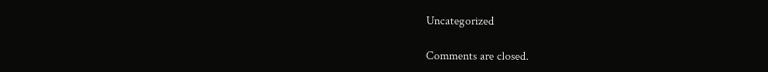Uncategorized

Comments are closed.